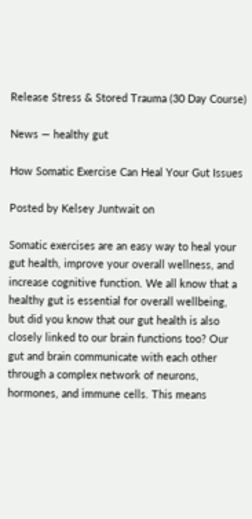Release Stress & Stored Trauma (30 Day Course)

News — healthy gut

How Somatic Exercise Can Heal Your Gut Issues

Posted by Kelsey Juntwait on

Somatic exercises are an easy way to heal your gut health, improve your overall wellness, and increase cognitive function. We all know that a healthy gut is essential for overall wellbeing, but did you know that our gut health is also closely linked to our brain functions too? Our gut and brain communicate with each other through a complex network of neurons, hormones, and immune cells. This means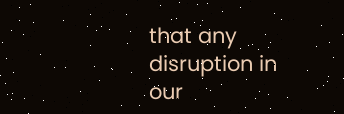that any disruption in our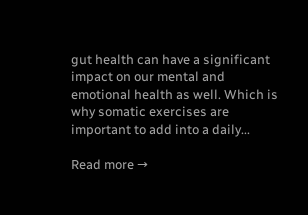gut health can have a significant impact on our mental and emotional health as well. Which is why somatic exercises are important to add into a daily...

Read more →